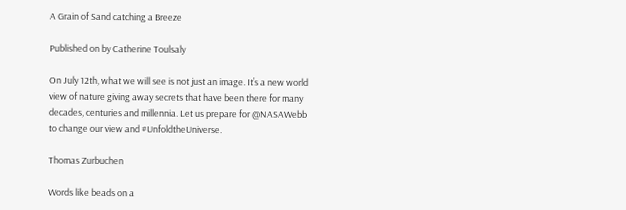A Grain of Sand catching a Breeze

Published on by Catherine Toulsaly

On July 12th, what we will see is not just an image. It’s a new world view of nature giving away secrets that have been there for many decades, centuries and millennia. Let us prepare for @NASAWebb to change our view and #UnfoldtheUniverse.

Thomas Zurbuchen

Words like beads on a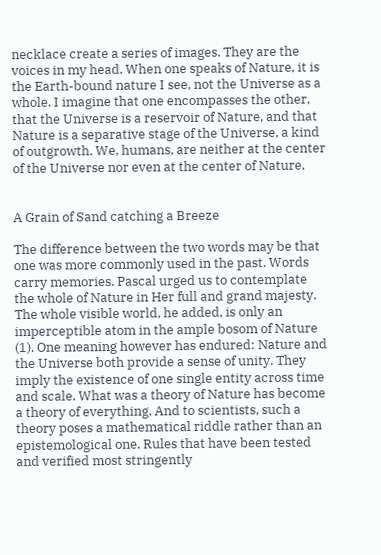necklace create a series of images. They are the voices in my head. When one speaks of Nature, it is the Earth-bound nature I see, not the Universe as a whole. I imagine that one encompasses the other, that the Universe is a reservoir of Nature, and that Nature is a separative stage of the Universe, a kind of outgrowth. We, humans, are neither at the center of the Universe nor even at the center of Nature.


A Grain of Sand catching a Breeze

The difference between the two words may be that one was more commonly used in the past. Words carry memories. Pascal urged us to contemplate the whole of Nature in Her full and grand majesty. The whole visible world, he added, is only an imperceptible atom in the ample bosom of Nature (1). One meaning however has endured: Nature and the Universe both provide a sense of unity. They imply the existence of one single entity across time and scale. What was a theory of Nature has become a theory of everything. And to scientists, such a theory poses a mathematical riddle rather than an epistemological one. Rules that have been tested and verified most stringently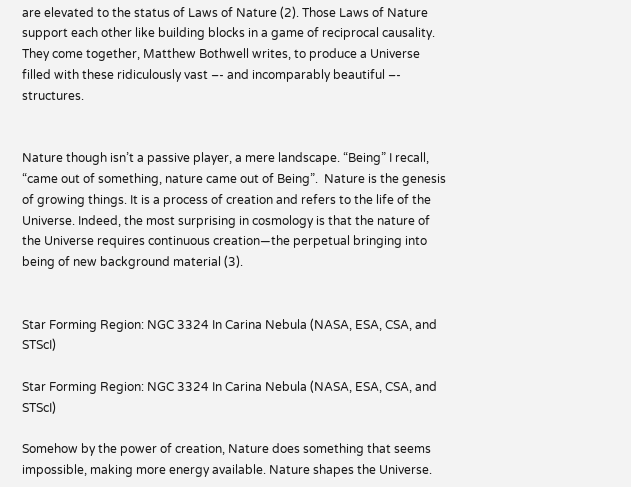are elevated to the status of Laws of Nature (2). Those Laws of Nature support each other like building blocks in a game of reciprocal causality. They come together, Matthew Bothwell writes, to produce a Universe filled with these ridiculously vast –- and incomparably beautiful –- structures.


Nature though isn’t a passive player, a mere landscape. “Being” I recall, “came out of something, nature came out of Being”.  Nature is the genesis of growing things. It is a process of creation and refers to the life of the Universe. Indeed, the most surprising in cosmology is that the nature of the Universe requires continuous creation—the perpetual bringing into being of new background material (3).


Star Forming Region: NGC 3324 In Carina Nebula (NASA, ESA, CSA, and STScI)

Star Forming Region: NGC 3324 In Carina Nebula (NASA, ESA, CSA, and STScI)

Somehow by the power of creation, Nature does something that seems impossible, making more energy available. Nature shapes the Universe.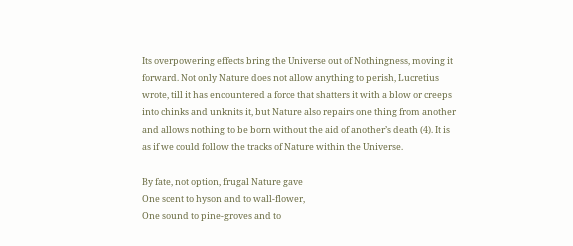Its overpowering effects bring the Universe out of Nothingness, moving it forward. Not only Nature does not allow anything to perish, Lucretius wrote, till it has encountered a force that shatters it with a blow or creeps into chinks and unknits it, but Nature also repairs one thing from another and allows nothing to be born without the aid of another’s death (4). It is as if we could follow the tracks of Nature within the Universe.

By fate, not option, frugal Nature gave
One scent to hyson and to wall-flower,
One sound to pine-groves and to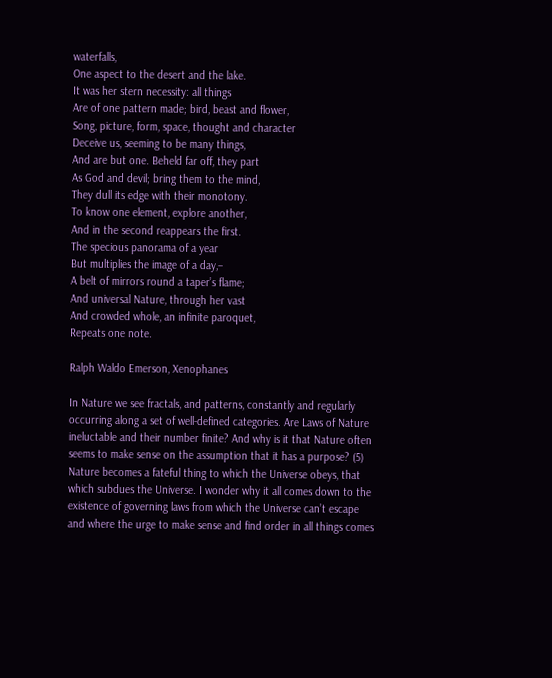waterfalls,
One aspect to the desert and the lake.
It was her stern necessity: all things
Are of one pattern made; bird, beast and flower,
Song, picture, form, space, thought and character
Deceive us, seeming to be many things,
And are but one. Beheld far off, they part
As God and devil; bring them to the mind,
They dull its edge with their monotony.
To know one element, explore another,
And in the second reappears the first.
The specious panorama of a year
But multiplies the image of a day,–
A belt of mirrors round a taper’s flame;
And universal Nature, through her vast
And crowded whole, an infinite paroquet,
Repeats one note.

Ralph Waldo Emerson, Xenophanes

In Nature we see fractals, and patterns, constantly and regularly occurring along a set of well-defined categories. Are Laws of Nature ineluctable and their number finite? And why is it that Nature often seems to make sense on the assumption that it has a purpose? (5) Nature becomes a fateful thing to which the Universe obeys, that which subdues the Universe. I wonder why it all comes down to the existence of governing laws from which the Universe can’t escape and where the urge to make sense and find order in all things comes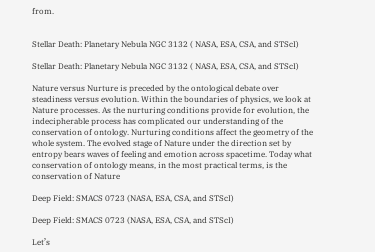from.


Stellar Death: Planetary Nebula NGC 3132 ( NASA, ESA, CSA, and STScI)

Stellar Death: Planetary Nebula NGC 3132 ( NASA, ESA, CSA, and STScI)

Nature versus Nurture is preceded by the ontological debate over steadiness versus evolution. Within the boundaries of physics, we look at Nature processes. As the nurturing conditions provide for evolution, the indecipherable process has complicated our understanding of the conservation of ontology. Nurturing conditions affect the geometry of the whole system. The evolved stage of Nature under the direction set by entropy bears waves of feeling and emotion across spacetime. Today what conservation of ontology means, in the most practical terms, is the conservation of Nature

Deep Field: SMACS 0723 (NASA, ESA, CSA, and STScI)

Deep Field: SMACS 0723 (NASA, ESA, CSA, and STScI)

Let’s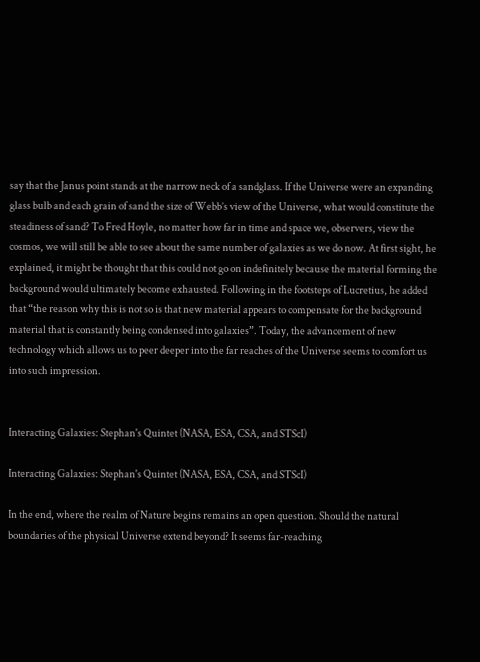say that the Janus point stands at the narrow neck of a sandglass. If the Universe were an expanding glass bulb and each grain of sand the size of Webb’s view of the Universe, what would constitute the steadiness of sand? To Fred Hoyle, no matter how far in time and space we, observers, view the cosmos, we will still be able to see about the same number of galaxies as we do now. At first sight, he explained, it might be thought that this could not go on indefinitely because the material forming the background would ultimately become exhausted. Following in the footsteps of Lucretius, he added that “the reason why this is not so is that new material appears to compensate for the background material that is constantly being condensed into galaxies”. Today, the advancement of new technology which allows us to peer deeper into the far reaches of the Universe seems to comfort us into such impression.


Interacting Galaxies: Stephan's Quintet (NASA, ESA, CSA, and STScI)

Interacting Galaxies: Stephan's Quintet (NASA, ESA, CSA, and STScI)

In the end, where the realm of Nature begins remains an open question. Should the natural boundaries of the physical Universe extend beyond? It seems far-reaching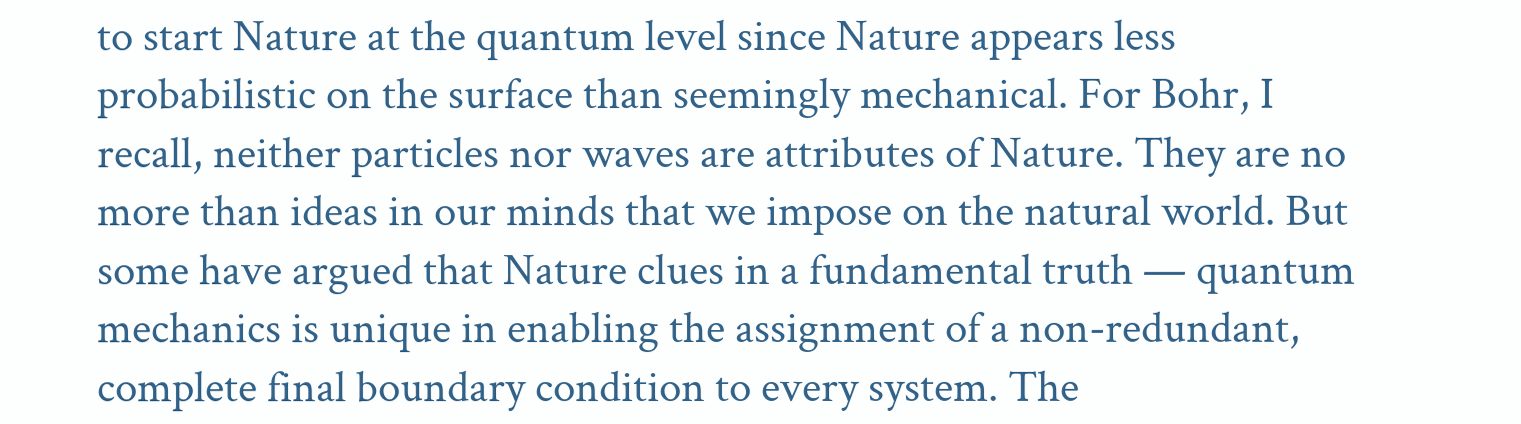to start Nature at the quantum level since Nature appears less probabilistic on the surface than seemingly mechanical. For Bohr, I recall, neither particles nor waves are attributes of Nature. They are no more than ideas in our minds that we impose on the natural world. But some have argued that Nature clues in a fundamental truth — quantum mechanics is unique in enabling the assignment of a non-redundant, complete final boundary condition to every system. The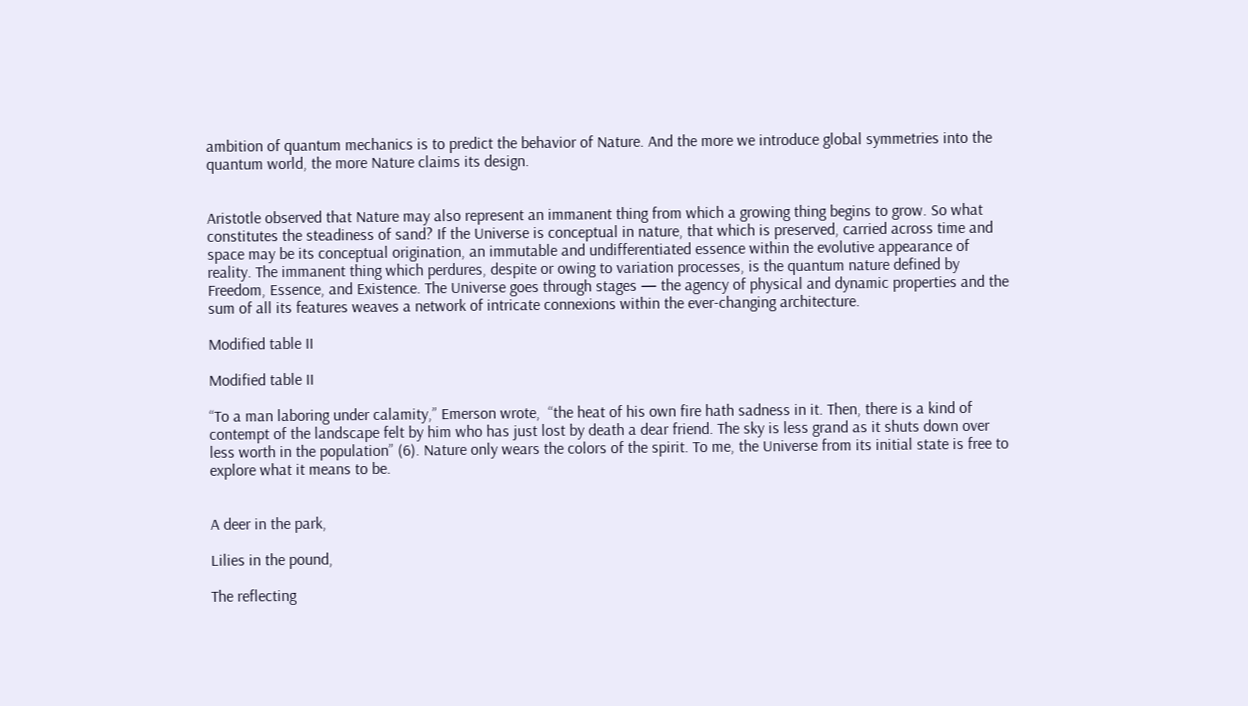ambition of quantum mechanics is to predict the behavior of Nature. And the more we introduce global symmetries into the quantum world, the more Nature claims its design.


Aristotle observed that Nature may also represent an immanent thing from which a growing thing begins to grow. So what constitutes the steadiness of sand? If the Universe is conceptual in nature, that which is preserved, carried across time and space may be its conceptual origination, an immutable and undifferentiated essence within the evolutive appearance of reality. The immanent thing which perdures, despite or owing to variation processes, is the quantum nature defined by Freedom, Essence, and Existence. The Universe goes through stages — the agency of physical and dynamic properties and the sum of all its features weaves a network of intricate connexions within the ever-changing architecture.

Modified table II

Modified table II

“To a man laboring under calamity,” Emerson wrote,  “the heat of his own fire hath sadness in it. Then, there is a kind of contempt of the landscape felt by him who has just lost by death a dear friend. The sky is less grand as it shuts down over less worth in the population” (6). Nature only wears the colors of the spirit. To me, the Universe from its initial state is free to explore what it means to be.


A deer in the park,

Lilies in the pound,

The reflecting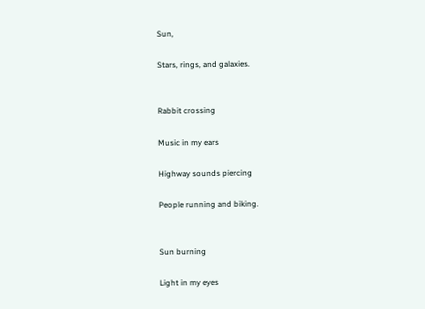Sun,

Stars, rings, and galaxies.


Rabbit crossing

Music in my ears

Highway sounds piercing

People running and biking.


Sun burning

Light in my eyes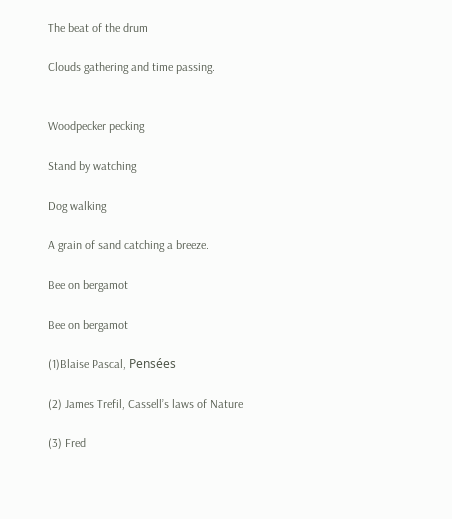The beat of the drum

Clouds gathering and time passing.


Woodpecker pecking

Stand by watching

Dog walking

A grain of sand catching a breeze.

Bee on bergamot

Bee on bergamot

(1)Blaise Pascal, Pensées

(2) James Trefil, Cassell’s laws of Nature

(3) Fred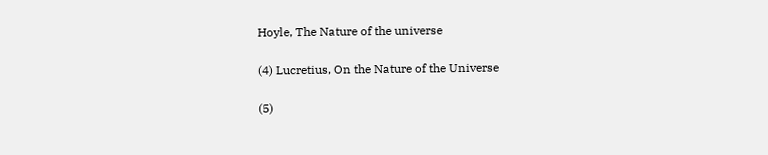Hoyle, The Nature of the universe

(4) Lucretius, On the Nature of the Universe

(5)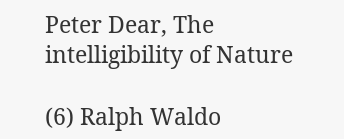Peter Dear, The intelligibility of Nature

(6) Ralph Waldo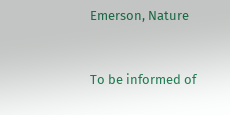Emerson, Nature


To be informed of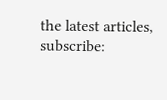the latest articles, subscribe: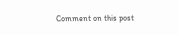Comment on this post